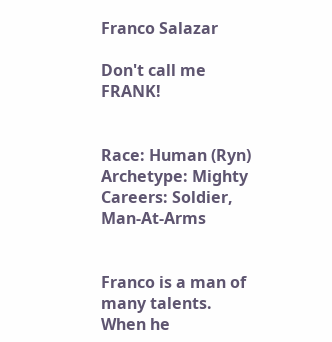Franco Salazar

Don't call me FRANK!


Race: Human (Ryn)
Archetype: Mighty
Careers: Soldier, Man-At-Arms


Franco is a man of many talents. When he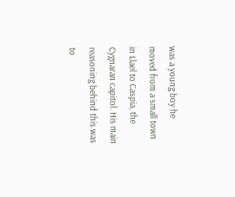was a young boy he moved from a small town in Llael to Caspia, the Cygnaran capitol. His main reasoning behind this was to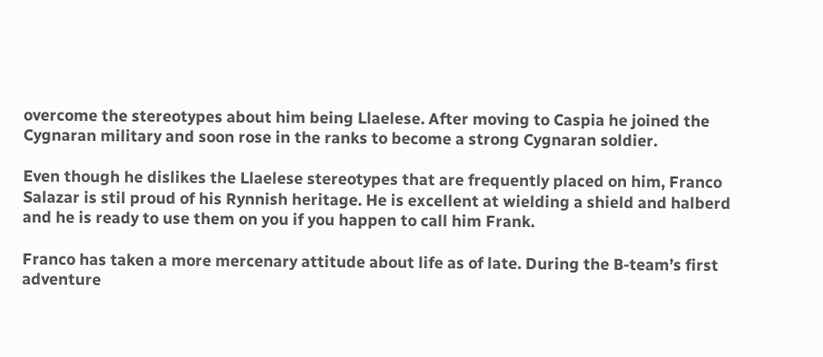overcome the stereotypes about him being Llaelese. After moving to Caspia he joined the Cygnaran military and soon rose in the ranks to become a strong Cygnaran soldier.

Even though he dislikes the Llaelese stereotypes that are frequently placed on him, Franco Salazar is stil proud of his Rynnish heritage. He is excellent at wielding a shield and halberd and he is ready to use them on you if you happen to call him Frank.

Franco has taken a more mercenary attitude about life as of late. During the B-team’s first adventure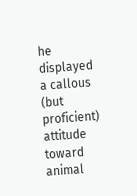he displayed a callous (but proficient) attitude toward animal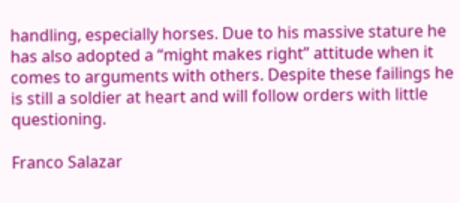handling, especially horses. Due to his massive stature he has also adopted a “might makes right” attitude when it comes to arguments with others. Despite these failings he is still a soldier at heart and will follow orders with little questioning.

Franco Salazar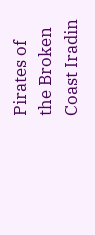Pirates of the Broken Coast Iradin